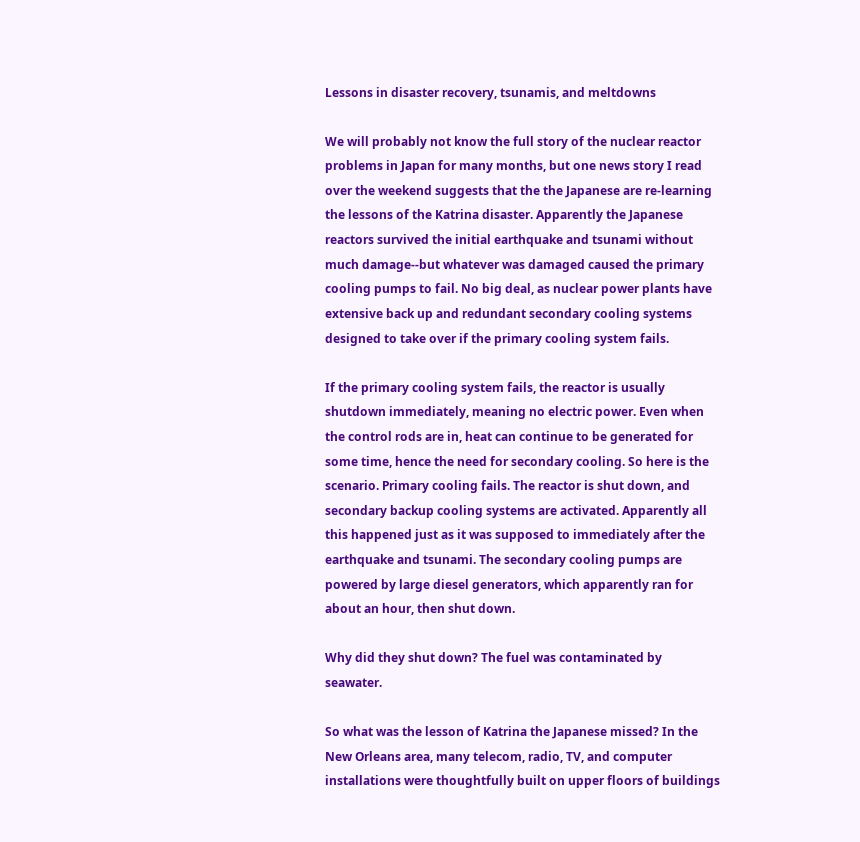Lessons in disaster recovery, tsunamis, and meltdowns

We will probably not know the full story of the nuclear reactor problems in Japan for many months, but one news story I read over the weekend suggests that the the Japanese are re-learning the lessons of the Katrina disaster. Apparently the Japanese reactors survived the initial earthquake and tsunami without much damage--but whatever was damaged caused the primary cooling pumps to fail. No big deal, as nuclear power plants have extensive back up and redundant secondary cooling systems designed to take over if the primary cooling system fails.

If the primary cooling system fails, the reactor is usually shutdown immediately, meaning no electric power. Even when the control rods are in, heat can continue to be generated for some time, hence the need for secondary cooling. So here is the scenario. Primary cooling fails. The reactor is shut down, and secondary backup cooling systems are activated. Apparently all this happened just as it was supposed to immediately after the earthquake and tsunami. The secondary cooling pumps are powered by large diesel generators, which apparently ran for about an hour, then shut down.

Why did they shut down? The fuel was contaminated by seawater.

So what was the lesson of Katrina the Japanese missed? In the New Orleans area, many telecom, radio, TV, and computer installations were thoughtfully built on upper floors of buildings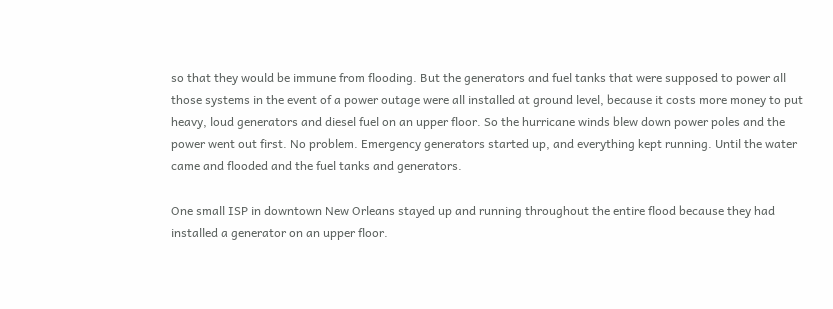so that they would be immune from flooding. But the generators and fuel tanks that were supposed to power all those systems in the event of a power outage were all installed at ground level, because it costs more money to put heavy, loud generators and diesel fuel on an upper floor. So the hurricane winds blew down power poles and the power went out first. No problem. Emergency generators started up, and everything kept running. Until the water came and flooded and the fuel tanks and generators.

One small ISP in downtown New Orleans stayed up and running throughout the entire flood because they had installed a generator on an upper floor.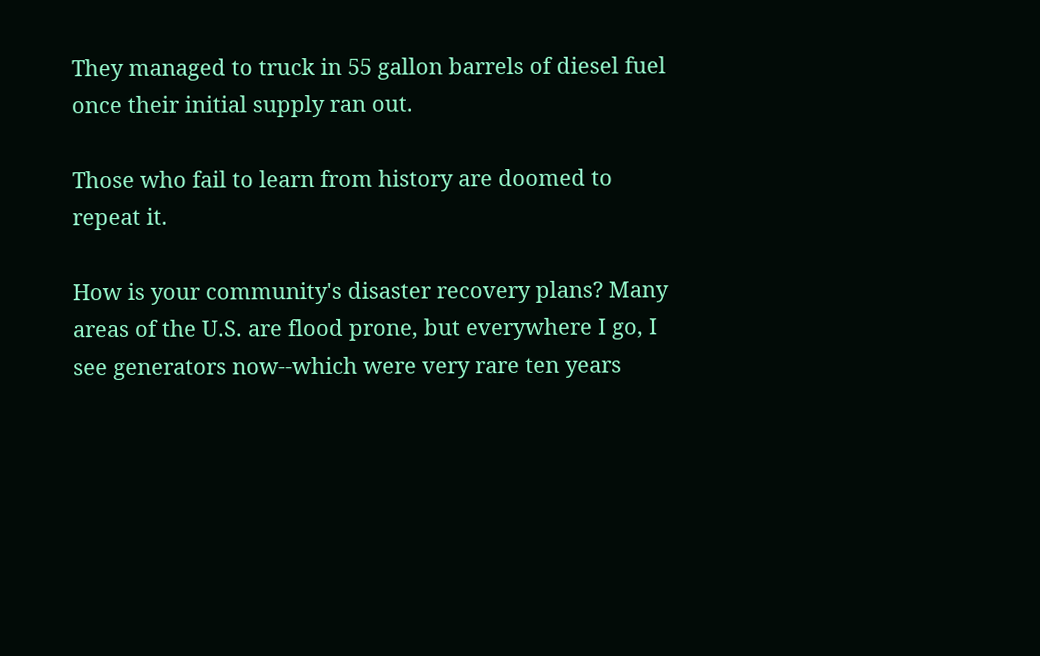They managed to truck in 55 gallon barrels of diesel fuel once their initial supply ran out.

Those who fail to learn from history are doomed to repeat it.

How is your community's disaster recovery plans? Many areas of the U.S. are flood prone, but everywhere I go, I see generators now--which were very rare ten years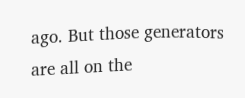ago. But those generators are all on the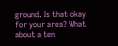ground. Is that okay for your area? What about a ten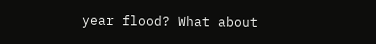year flood? What about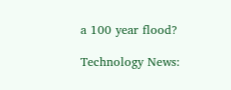a 100 year flood?

Technology News: